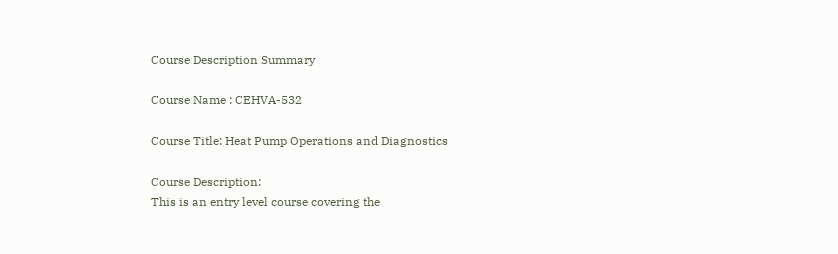Course Description Summary

Course Name : CEHVA-532

Course Title: Heat Pump Operations and Diagnostics

Course Description:
This is an entry level course covering the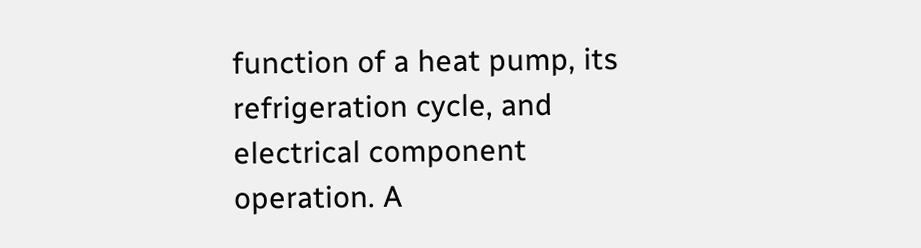function of a heat pump, its refrigeration cycle, and electrical component operation. A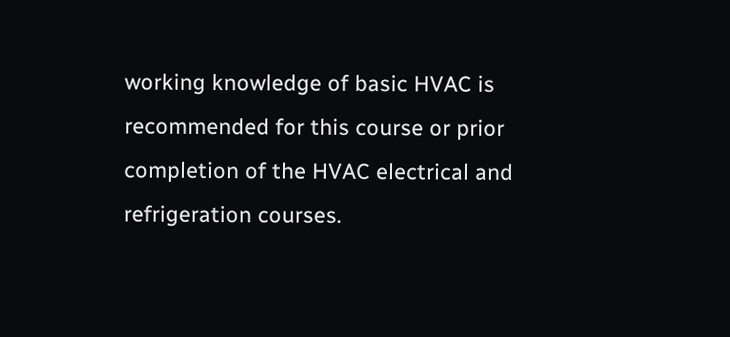working knowledge of basic HVAC is recommended for this course or prior completion of the HVAC electrical and refrigeration courses.